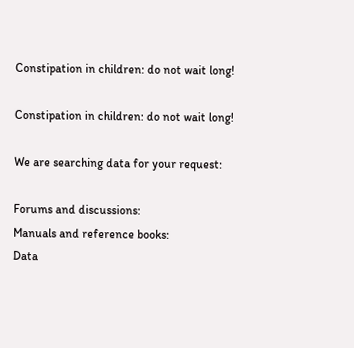Constipation in children: do not wait long!

Constipation in children: do not wait long!

We are searching data for your request:

Forums and discussions:
Manuals and reference books:
Data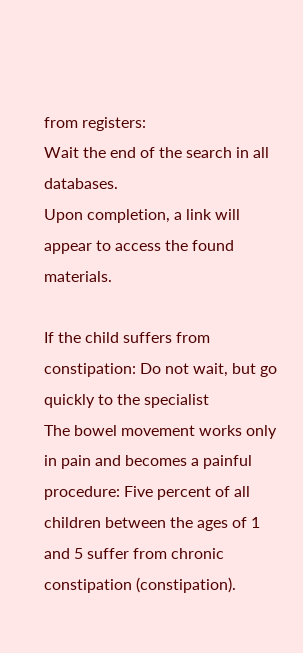from registers:
Wait the end of the search in all databases.
Upon completion, a link will appear to access the found materials.

If the child suffers from constipation: Do not wait, but go quickly to the specialist
The bowel movement works only in pain and becomes a painful procedure: Five percent of all children between the ages of 1 and 5 suffer from chronic constipation (constipation).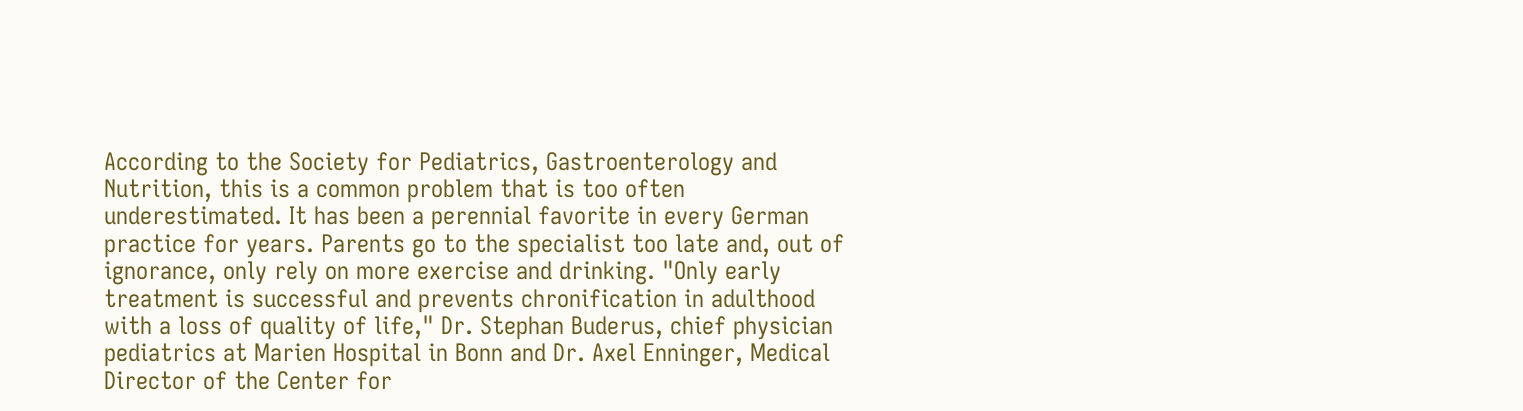According to the Society for Pediatrics, Gastroenterology and Nutrition, this is a common problem that is too often underestimated. It has been a perennial favorite in every German practice for years. Parents go to the specialist too late and, out of ignorance, only rely on more exercise and drinking. "Only early treatment is successful and prevents chronification in adulthood with a loss of quality of life," Dr. Stephan Buderus, chief physician pediatrics at Marien Hospital in Bonn and Dr. Axel Enninger, Medical Director of the Center for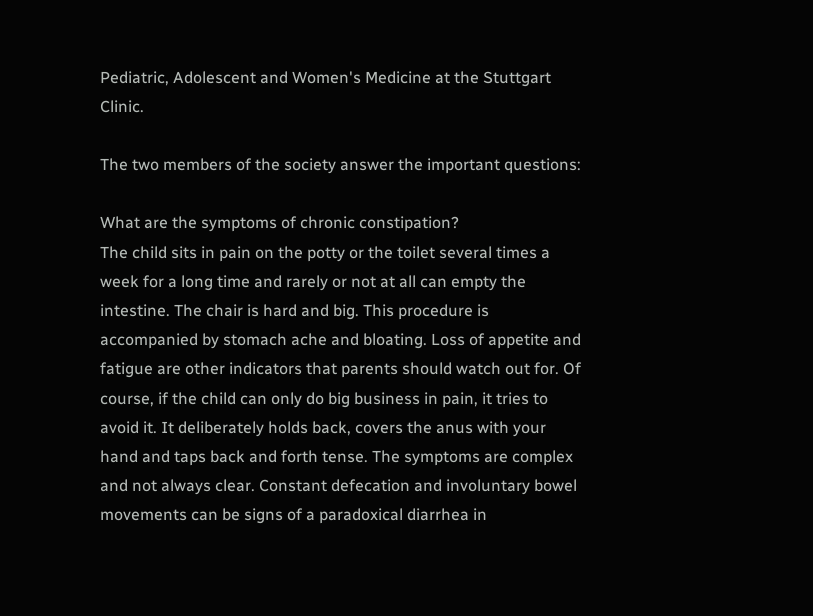Pediatric, Adolescent and Women's Medicine at the Stuttgart Clinic.

The two members of the society answer the important questions:

What are the symptoms of chronic constipation?
The child sits in pain on the potty or the toilet several times a week for a long time and rarely or not at all can empty the intestine. The chair is hard and big. This procedure is accompanied by stomach ache and bloating. Loss of appetite and fatigue are other indicators that parents should watch out for. Of course, if the child can only do big business in pain, it tries to avoid it. It deliberately holds back, covers the anus with your hand and taps back and forth tense. The symptoms are complex and not always clear. Constant defecation and involuntary bowel movements can be signs of a paradoxical diarrhea in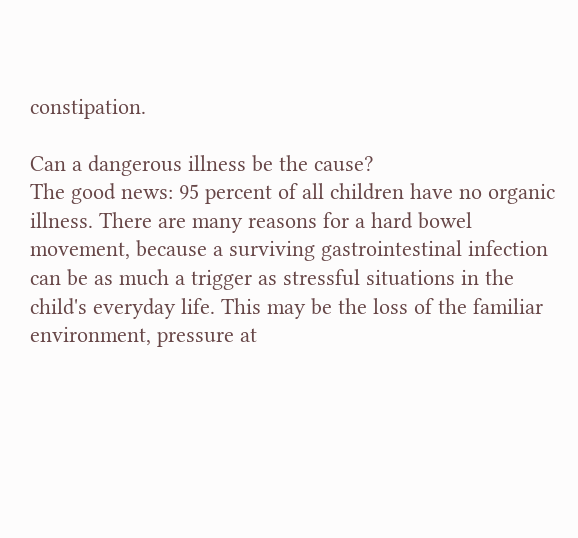constipation.

Can a dangerous illness be the cause?
The good news: 95 percent of all children have no organic illness. There are many reasons for a hard bowel movement, because a surviving gastrointestinal infection can be as much a trigger as stressful situations in the child's everyday life. This may be the loss of the familiar environment, pressure at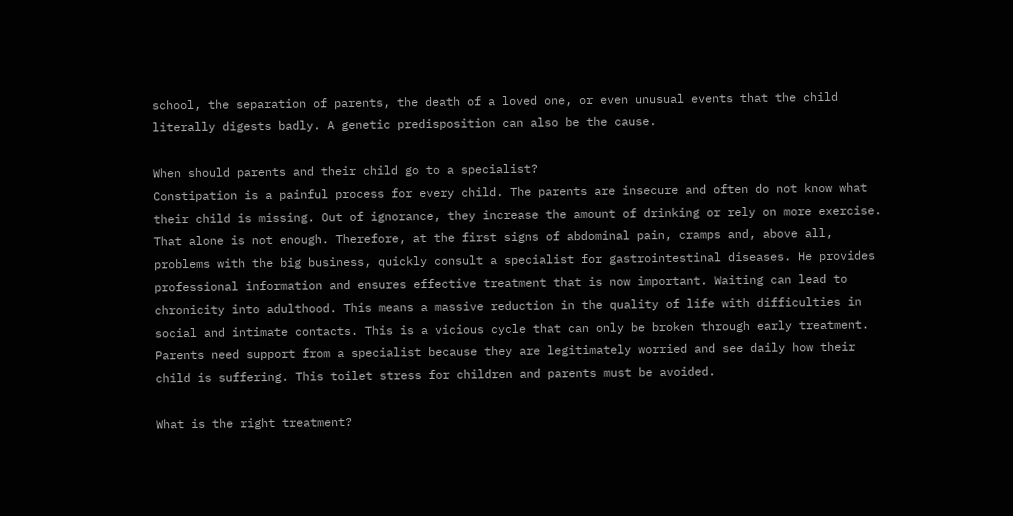school, the separation of parents, the death of a loved one, or even unusual events that the child literally digests badly. A genetic predisposition can also be the cause.

When should parents and their child go to a specialist?
Constipation is a painful process for every child. The parents are insecure and often do not know what their child is missing. Out of ignorance, they increase the amount of drinking or rely on more exercise. That alone is not enough. Therefore, at the first signs of abdominal pain, cramps and, above all, problems with the big business, quickly consult a specialist for gastrointestinal diseases. He provides professional information and ensures effective treatment that is now important. Waiting can lead to chronicity into adulthood. This means a massive reduction in the quality of life with difficulties in social and intimate contacts. This is a vicious cycle that can only be broken through early treatment. Parents need support from a specialist because they are legitimately worried and see daily how their child is suffering. This toilet stress for children and parents must be avoided.

What is the right treatment?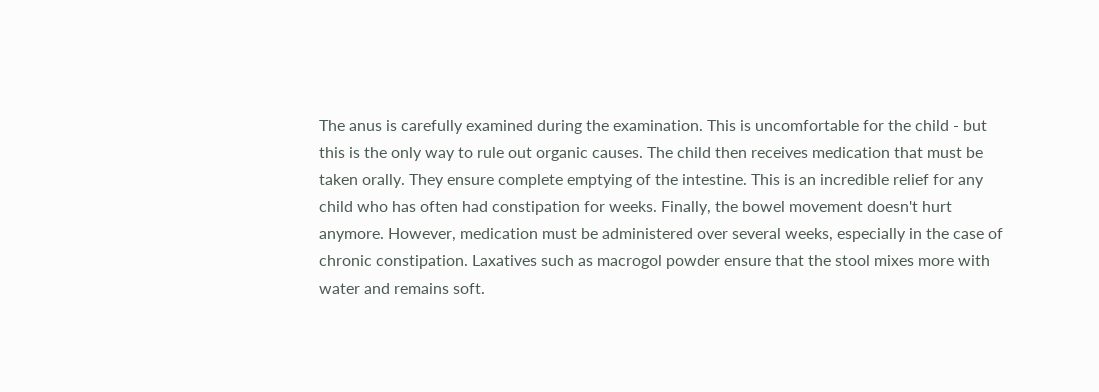The anus is carefully examined during the examination. This is uncomfortable for the child - but this is the only way to rule out organic causes. The child then receives medication that must be taken orally. They ensure complete emptying of the intestine. This is an incredible relief for any child who has often had constipation for weeks. Finally, the bowel movement doesn't hurt anymore. However, medication must be administered over several weeks, especially in the case of chronic constipation. Laxatives such as macrogol powder ensure that the stool mixes more with water and remains soft.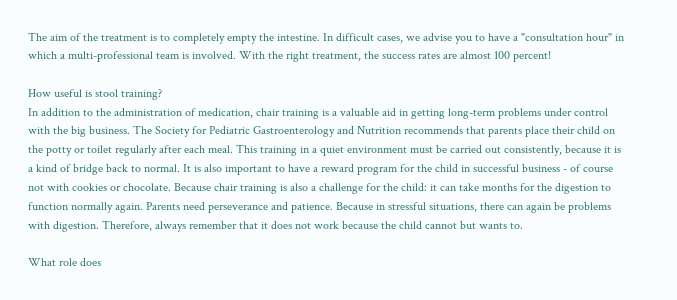The aim of the treatment is to completely empty the intestine. In difficult cases, we advise you to have a "consultation hour" in which a multi-professional team is involved. With the right treatment, the success rates are almost 100 percent!

How useful is stool training?
In addition to the administration of medication, chair training is a valuable aid in getting long-term problems under control with the big business. The Society for Pediatric Gastroenterology and Nutrition recommends that parents place their child on the potty or toilet regularly after each meal. This training in a quiet environment must be carried out consistently, because it is a kind of bridge back to normal. It is also important to have a reward program for the child in successful business - of course not with cookies or chocolate. Because chair training is also a challenge for the child: it can take months for the digestion to function normally again. Parents need perseverance and patience. Because in stressful situations, there can again be problems with digestion. Therefore, always remember that it does not work because the child cannot but wants to.

What role does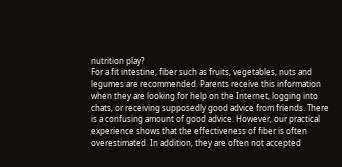nutrition play?
For a fit intestine, fiber such as fruits, vegetables, nuts and legumes are recommended. Parents receive this information when they are looking for help on the Internet, logging into chats, or receiving supposedly good advice from friends. There is a confusing amount of good advice. However, our practical experience shows that the effectiveness of fiber is often overestimated. In addition, they are often not accepted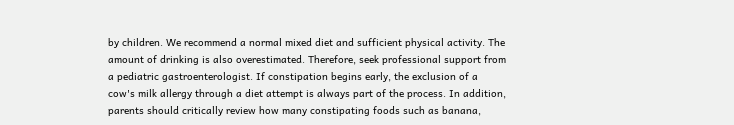by children. We recommend a normal mixed diet and sufficient physical activity. The amount of drinking is also overestimated. Therefore, seek professional support from a pediatric gastroenterologist. If constipation begins early, the exclusion of a cow's milk allergy through a diet attempt is always part of the process. In addition, parents should critically review how many constipating foods such as banana,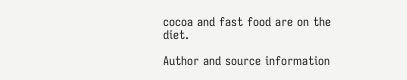cocoa and fast food are on the diet.

Author and source information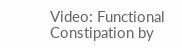Video: Functional Constipation by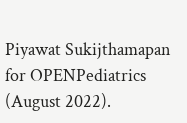Piyawat Sukijthamapan for OPENPediatrics (August 2022).